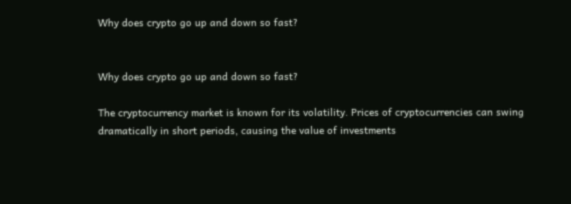Why does crypto go up and down so fast?


Why does crypto go up and down so fast?

The cryptocurrency market is known for its volatility. Prices of cryptocurrencies can swing dramatically in short periods, causing the value of investments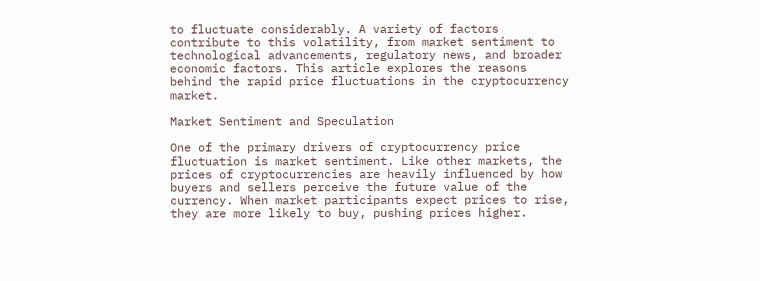to fluctuate considerably. A variety of factors contribute to this volatility, from market sentiment to technological advancements, regulatory news, and broader economic factors. This article explores the reasons behind the rapid price fluctuations in the cryptocurrency market.

Market Sentiment and Speculation

One of the primary drivers of cryptocurrency price fluctuation is market sentiment. Like other markets, the prices of cryptocurrencies are heavily influenced by how buyers and sellers perceive the future value of the currency. When market participants expect prices to rise, they are more likely to buy, pushing prices higher.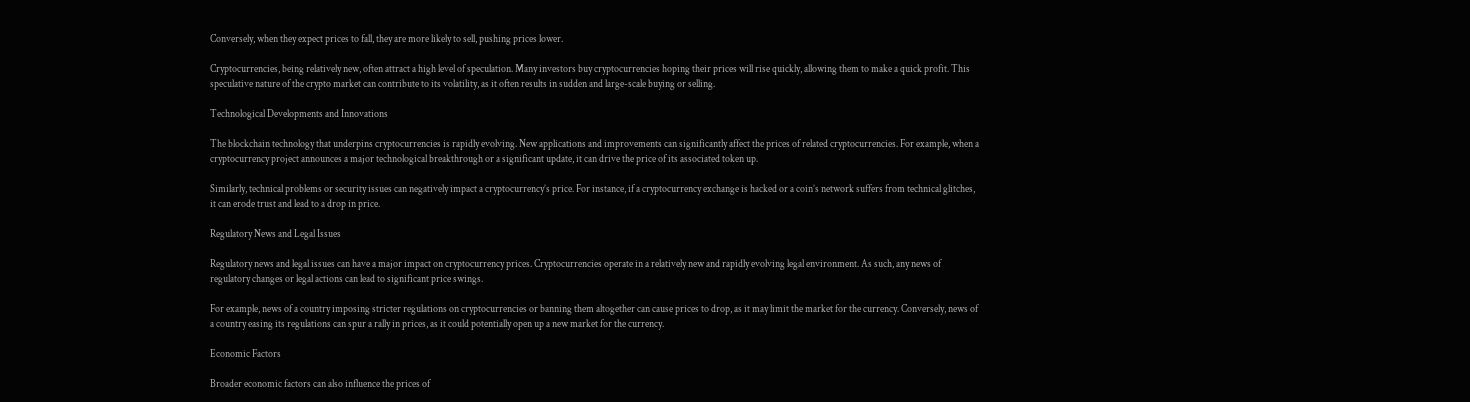Conversely, when they expect prices to fall, they are more likely to sell, pushing prices lower.

Cryptocurrencies, being relatively new, often attract a high level of speculation. Many investors buy cryptocurrencies hoping their prices will rise quickly, allowing them to make a quick profit. This speculative nature of the crypto market can contribute to its volatility, as it often results in sudden and large-scale buying or selling.

Technological Developments and Innovations

The blockchain technology that underpins cryptocurrencies is rapidly evolving. New applications and improvements can significantly affect the prices of related cryptocurrencies. For example, when a cryptocurrency project announces a major technological breakthrough or a significant update, it can drive the price of its associated token up.

Similarly, technical problems or security issues can negatively impact a cryptocurrency’s price. For instance, if a cryptocurrency exchange is hacked or a coin’s network suffers from technical glitches, it can erode trust and lead to a drop in price.

Regulatory News and Legal Issues

Regulatory news and legal issues can have a major impact on cryptocurrency prices. Cryptocurrencies operate in a relatively new and rapidly evolving legal environment. As such, any news of regulatory changes or legal actions can lead to significant price swings.

For example, news of a country imposing stricter regulations on cryptocurrencies or banning them altogether can cause prices to drop, as it may limit the market for the currency. Conversely, news of a country easing its regulations can spur a rally in prices, as it could potentially open up a new market for the currency.

Economic Factors

Broader economic factors can also influence the prices of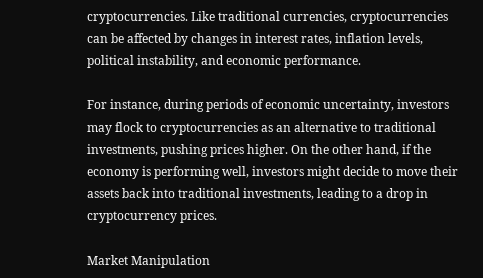cryptocurrencies. Like traditional currencies, cryptocurrencies can be affected by changes in interest rates, inflation levels, political instability, and economic performance.

For instance, during periods of economic uncertainty, investors may flock to cryptocurrencies as an alternative to traditional investments, pushing prices higher. On the other hand, if the economy is performing well, investors might decide to move their assets back into traditional investments, leading to a drop in cryptocurrency prices.

Market Manipulation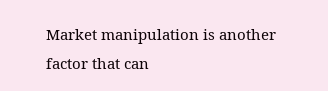Market manipulation is another factor that can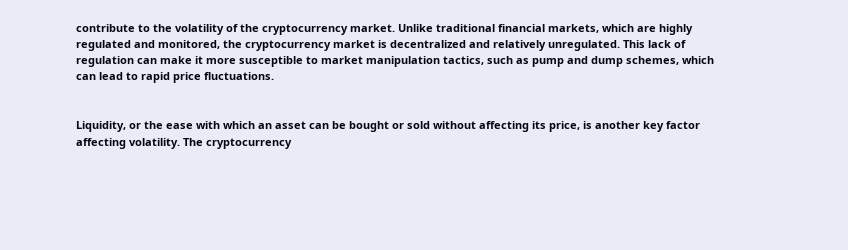contribute to the volatility of the cryptocurrency market. Unlike traditional financial markets, which are highly regulated and monitored, the cryptocurrency market is decentralized and relatively unregulated. This lack of regulation can make it more susceptible to market manipulation tactics, such as pump and dump schemes, which can lead to rapid price fluctuations.


Liquidity, or the ease with which an asset can be bought or sold without affecting its price, is another key factor affecting volatility. The cryptocurrency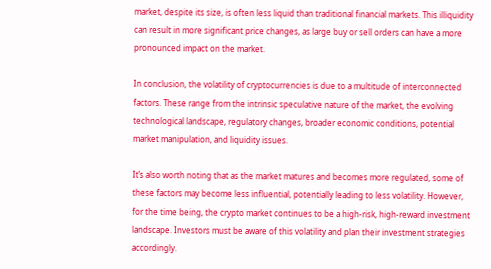market, despite its size, is often less liquid than traditional financial markets. This illiquidity can result in more significant price changes, as large buy or sell orders can have a more pronounced impact on the market.

In conclusion, the volatility of cryptocurrencies is due to a multitude of interconnected factors. These range from the intrinsic speculative nature of the market, the evolving technological landscape, regulatory changes, broader economic conditions, potential market manipulation, and liquidity issues.

It’s also worth noting that as the market matures and becomes more regulated, some of these factors may become less influential, potentially leading to less volatility. However, for the time being, the crypto market continues to be a high-risk, high-reward investment landscape. Investors must be aware of this volatility and plan their investment strategies accordingly.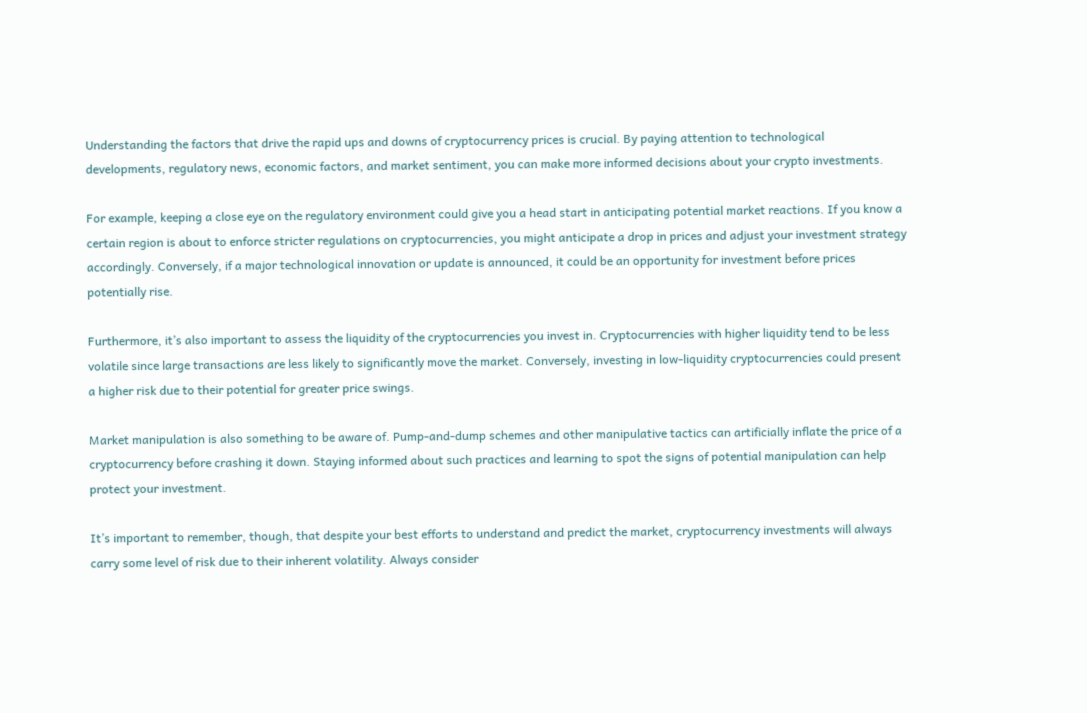Understanding the factors that drive the rapid ups and downs of cryptocurrency prices is crucial. By paying attention to technological developments, regulatory news, economic factors, and market sentiment, you can make more informed decisions about your crypto investments.

For example, keeping a close eye on the regulatory environment could give you a head start in anticipating potential market reactions. If you know a certain region is about to enforce stricter regulations on cryptocurrencies, you might anticipate a drop in prices and adjust your investment strategy accordingly. Conversely, if a major technological innovation or update is announced, it could be an opportunity for investment before prices potentially rise.

Furthermore, it’s also important to assess the liquidity of the cryptocurrencies you invest in. Cryptocurrencies with higher liquidity tend to be less volatile since large transactions are less likely to significantly move the market. Conversely, investing in low-liquidity cryptocurrencies could present a higher risk due to their potential for greater price swings.

Market manipulation is also something to be aware of. Pump-and-dump schemes and other manipulative tactics can artificially inflate the price of a cryptocurrency before crashing it down. Staying informed about such practices and learning to spot the signs of potential manipulation can help protect your investment.

It’s important to remember, though, that despite your best efforts to understand and predict the market, cryptocurrency investments will always carry some level of risk due to their inherent volatility. Always consider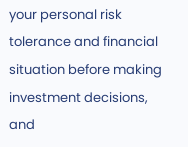your personal risk tolerance and financial situation before making investment decisions, and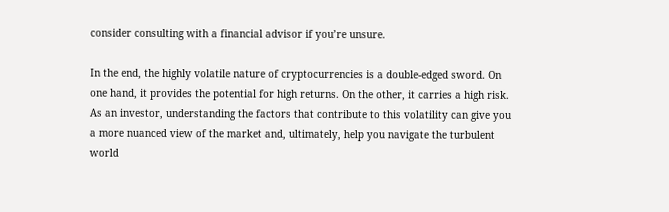consider consulting with a financial advisor if you’re unsure.

In the end, the highly volatile nature of cryptocurrencies is a double-edged sword. On one hand, it provides the potential for high returns. On the other, it carries a high risk. As an investor, understanding the factors that contribute to this volatility can give you a more nuanced view of the market and, ultimately, help you navigate the turbulent world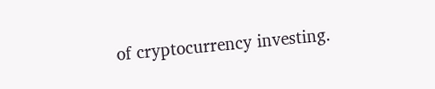of cryptocurrency investing.